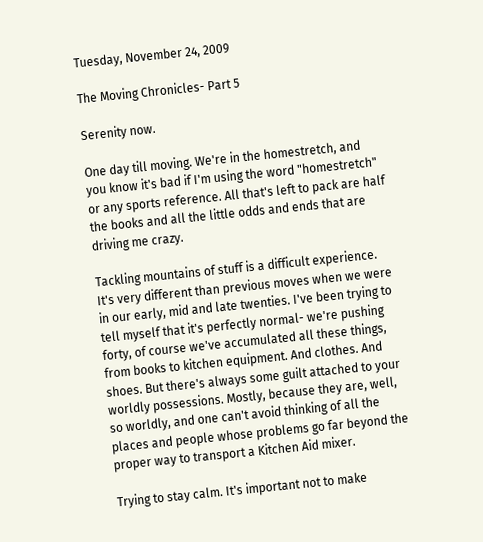Tuesday, November 24, 2009

The Moving Chronicles- Part 5

Serenity now.

One day till moving. We're in the homestretch, and you know it's bad if I'm using the word "homestretch" or any sports reference. All that's left to pack are half the books and all the little odds and ends that are driving me crazy.

Tackling mountains of stuff is a difficult experience. It's very different than previous moves when we were in our early, mid and late twenties. I've been trying to tell myself that it's perfectly normal- we're pushing forty, of course we've accumulated all these things, from books to kitchen equipment. And clothes. And shoes. But there's always some guilt attached to your worldly possessions. Mostly, because they are, well, so worldly, and one can't avoid thinking of all the places and people whose problems go far beyond the proper way to transport a Kitchen Aid mixer.

Trying to stay calm. It's important not to make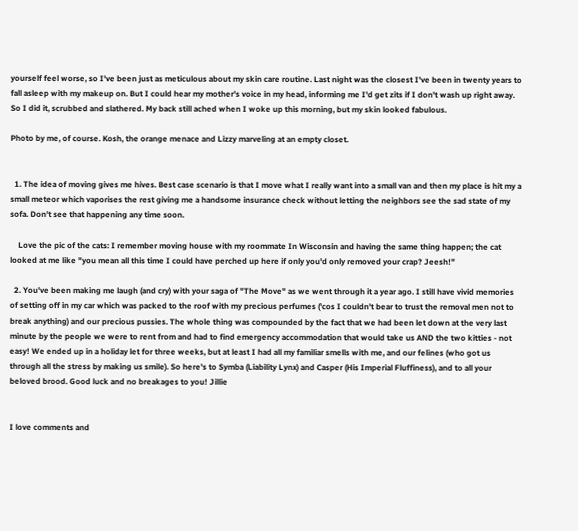yourself feel worse, so I've been just as meticulous about my skin care routine. Last night was the closest I've been in twenty years to fall asleep with my makeup on. But I could hear my mother's voice in my head, informing me I'd get zits if I don't wash up right away. So I did it, scrubbed and slathered. My back still ached when I woke up this morning, but my skin looked fabulous.

Photo by me, of course. Kosh, the orange menace and Lizzy marveling at an empty closet.


  1. The idea of moving gives me hives. Best case scenario is that I move what I really want into a small van and then my place is hit my a small meteor which vaporises the rest giving me a handsome insurance check without letting the neighbors see the sad state of my sofa. Don't see that happening any time soon.

    Love the pic of the cats: I remember moving house with my roommate In Wisconsin and having the same thing happen; the cat looked at me like "you mean all this time I could have perched up here if only you'd only removed your crap? Jeesh!"

  2. You've been making me laugh (and cry) with your saga of "The Move" as we went through it a year ago. I still have vivid memories of setting off in my car which was packed to the roof with my precious perfumes ('cos I couldn't bear to trust the removal men not to break anything) and our precious pussies. The whole thing was compounded by the fact that we had been let down at the very last minute by the people we were to rent from and had to find emergency accommodation that would take us AND the two kitties - not easy! We ended up in a holiday let for three weeks, but at least I had all my familiar smells with me, and our felines (who got us through all the stress by making us smile). So here's to Symba (Liability Lynx) and Casper (His Imperial Fluffiness), and to all your beloved brood. Good luck and no breakages to you! Jillie


I love comments and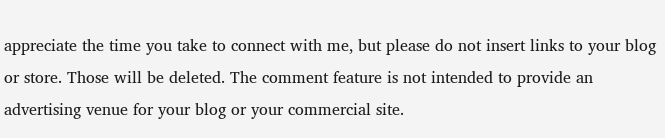appreciate the time you take to connect with me, but please do not insert links to your blog or store. Those will be deleted. The comment feature is not intended to provide an advertising venue for your blog or your commercial site.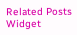Related Posts Widget